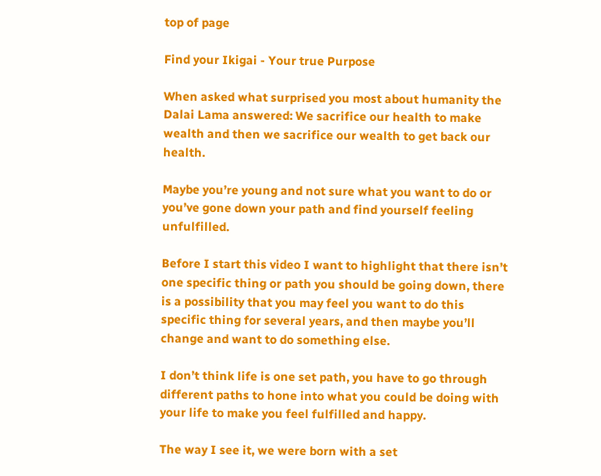top of page

Find your Ikigai - Your true Purpose

When asked what surprised you most about humanity the Dalai Lama answered: We sacrifice our health to make wealth and then we sacrifice our wealth to get back our health.

Maybe you’re young and not sure what you want to do or you’ve gone down your path and find yourself feeling unfulfilled.

Before I start this video I want to highlight that there isn’t one specific thing or path you should be going down, there is a possibility that you may feel you want to do this specific thing for several years, and then maybe you’ll change and want to do something else.

I don’t think life is one set path, you have to go through different paths to hone into what you could be doing with your life to make you feel fulfilled and happy.

The way I see it, we were born with a set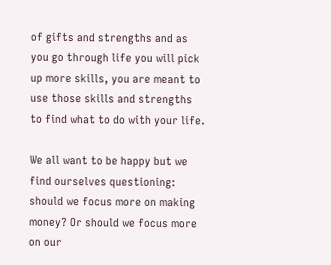of gifts and strengths and as you go through life you will pick up more skills, you are meant to use those skills and strengths to find what to do with your life.

We all want to be happy but we find ourselves questioning: should we focus more on making money? Or should we focus more on our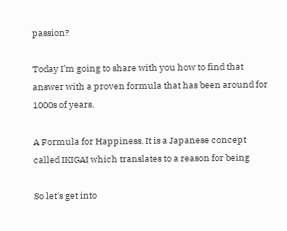passion?

Today I’m going to share with you how to find that answer with a proven formula that has been around for 1000s of years.

A Formula for Happiness. It is a Japanese concept called IKIGAI which translates to a reason for being

So let's get into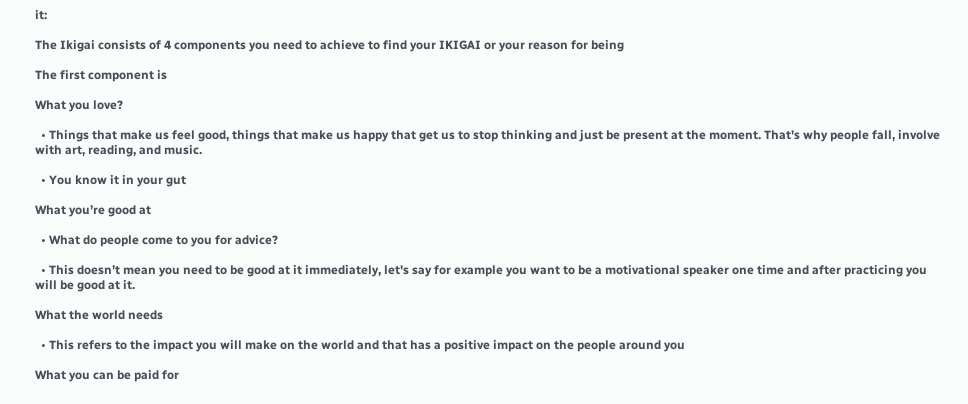it:

The Ikigai consists of 4 components you need to achieve to find your IKIGAI or your reason for being

The first component is

What you love?

  • Things that make us feel good, things that make us happy that get us to stop thinking and just be present at the moment. That's why people fall, involve with art, reading, and music.

  • You know it in your gut

What you’re good at

  • What do people come to you for advice?

  • This doesn’t mean you need to be good at it immediately, let's say for example you want to be a motivational speaker one time and after practicing you will be good at it.

What the world needs

  • This refers to the impact you will make on the world and that has a positive impact on the people around you

What you can be paid for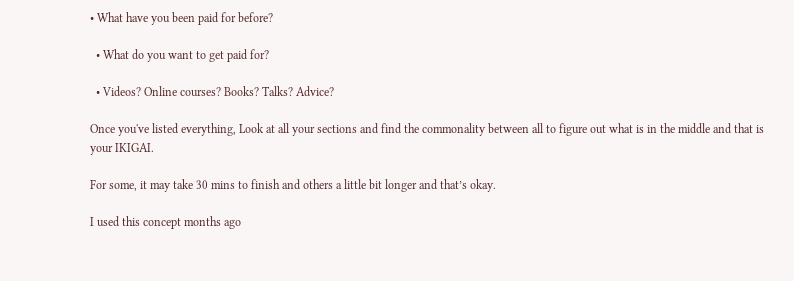• What have you been paid for before?

  • What do you want to get paid for?

  • Videos? Online courses? Books? Talks? Advice?

Once you've listed everything, Look at all your sections and find the commonality between all to figure out what is in the middle and that is your IKIGAI.

For some, it may take 30 mins to finish and others a little bit longer and that’s okay.

I used this concept months ago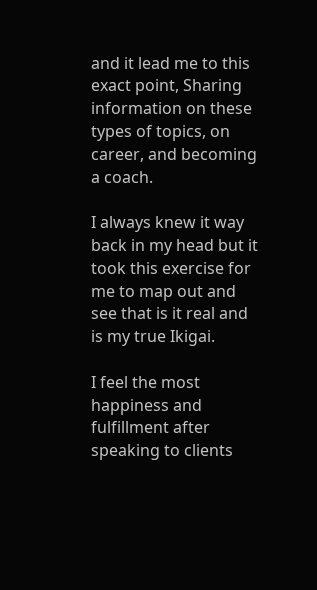and it lead me to this exact point, Sharing information on these types of topics, on career, and becoming a coach.

I always knew it way back in my head but it took this exercise for me to map out and see that is it real and is my true Ikigai.

I feel the most happiness and fulfillment after speaking to clients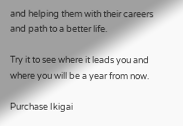and helping them with their careers and path to a better life.

Try it to see where it leads you and where you will be a year from now.

Purchase Ikigai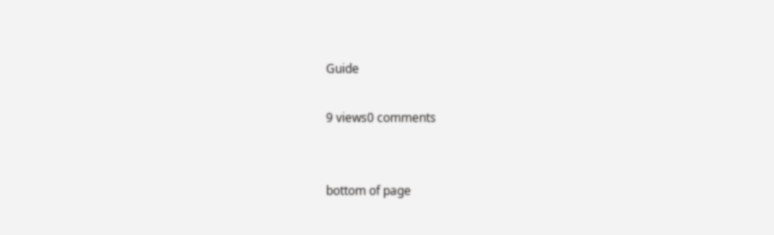Guide

9 views0 comments


bottom of page